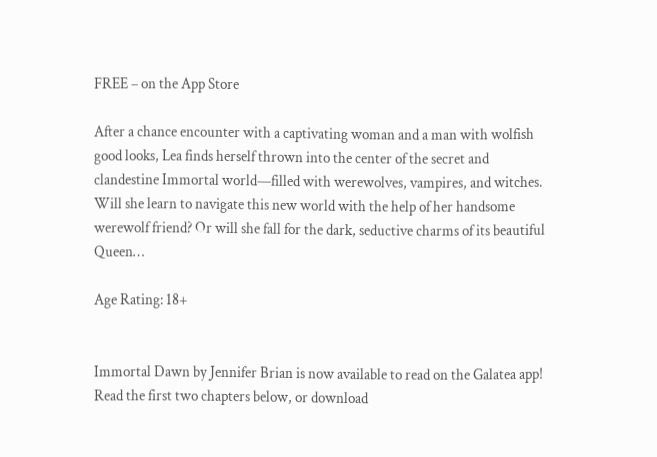FREE – on the App Store

After a chance encounter with a captivating woman and a man with wolfish good looks, Lea finds herself thrown into the center of the secret and clandestine Immortal world—filled with werewolves, vampires, and witches. Will she learn to navigate this new world with the help of her handsome werewolf friend? Or will she fall for the dark, seductive charms of its beautiful Queen…

Age Rating: 18+


Immortal Dawn by Jennifer Brian is now available to read on the Galatea app! Read the first two chapters below, or download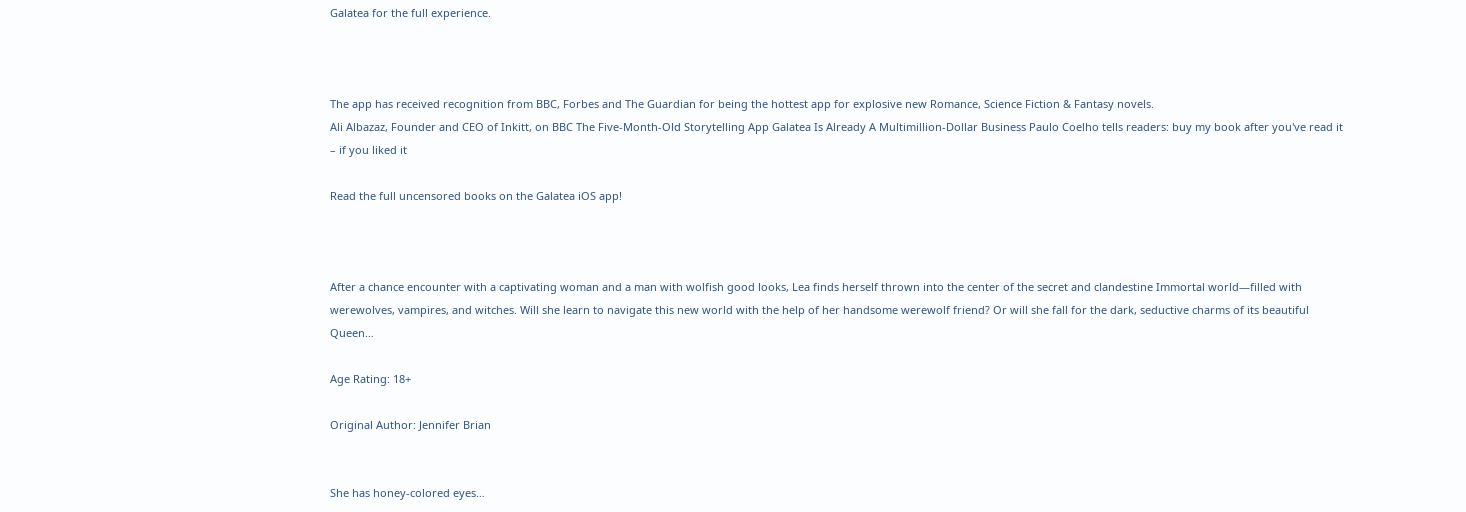Galatea for the full experience.



The app has received recognition from BBC, Forbes and The Guardian for being the hottest app for explosive new Romance, Science Fiction & Fantasy novels.
Ali Albazaz, Founder and CEO of Inkitt, on BBC The Five-Month-Old Storytelling App Galatea Is Already A Multimillion-Dollar Business Paulo Coelho tells readers: buy my book after you've read it – if you liked it

Read the full uncensored books on the Galatea iOS app!



After a chance encounter with a captivating woman and a man with wolfish good looks, Lea finds herself thrown into the center of the secret and clandestine Immortal world—filled with werewolves, vampires, and witches. Will she learn to navigate this new world with the help of her handsome werewolf friend? Or will she fall for the dark, seductive charms of its beautiful Queen…

Age Rating: 18+

Original Author: Jennifer Brian


She has honey-colored eyes…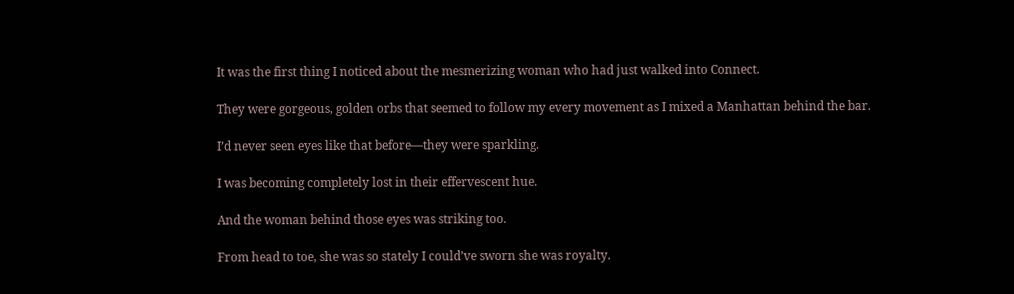It was the first thing I noticed about the mesmerizing woman who had just walked into Connect.

They were gorgeous, golden orbs that seemed to follow my every movement as I mixed a Manhattan behind the bar.

I’d never seen eyes like that before—they were sparkling.

I was becoming completely lost in their effervescent hue.

And the woman behind those eyes was striking too.

From head to toe, she was so stately I could’ve sworn she was royalty.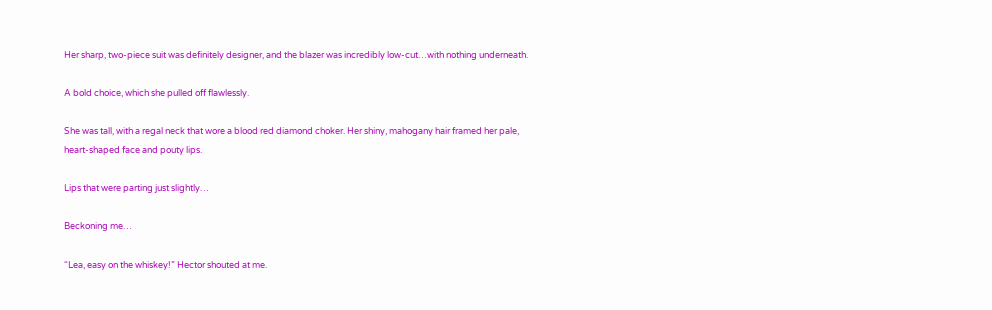Her sharp, two-piece suit was definitely designer, and the blazer was incredibly low-cut…with nothing underneath.

A bold choice, which she pulled off flawlessly.

She was tall, with a regal neck that wore a blood red diamond choker. Her shiny, mahogany hair framed her pale, heart-shaped face and pouty lips.

Lips that were parting just slightly…

Beckoning me…

“Lea, easy on the whiskey!” Hector shouted at me.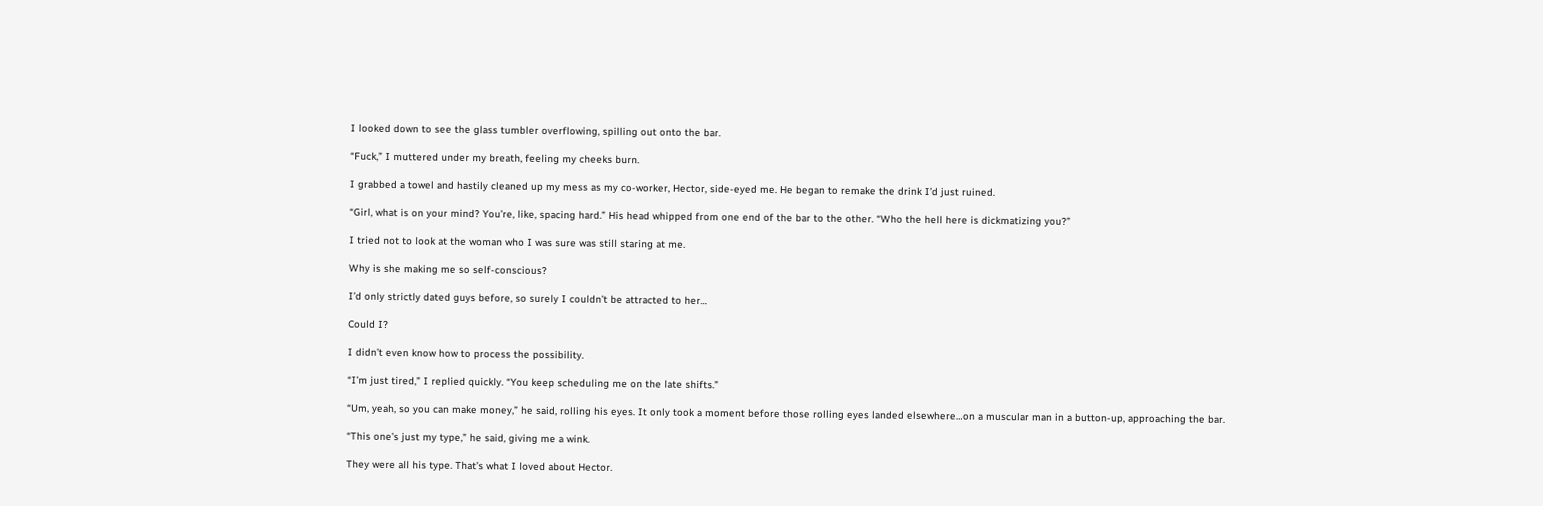I looked down to see the glass tumbler overflowing, spilling out onto the bar.

“Fuck,” I muttered under my breath, feeling my cheeks burn.

I grabbed a towel and hastily cleaned up my mess as my co-worker, Hector, side-eyed me. He began to remake the drink I’d just ruined.

“Girl, what is on your mind? You’re, like, spacing hard.” His head whipped from one end of the bar to the other. “Who the hell here is dickmatizing you?”

I tried not to look at the woman who I was sure was still staring at me.

Why is she making me so self-conscious?

I’d only strictly dated guys before, so surely I couldn’t be attracted to her…

Could I?

I didn’t even know how to process the possibility.

“I’m just tired,” I replied quickly. “You keep scheduling me on the late shifts.”

“Um, yeah, so you can make money,” he said, rolling his eyes. It only took a moment before those rolling eyes landed elsewhere…on a muscular man in a button-up, approaching the bar.

“This one’s just my type,” he said, giving me a wink.

They were all his type. That’s what I loved about Hector.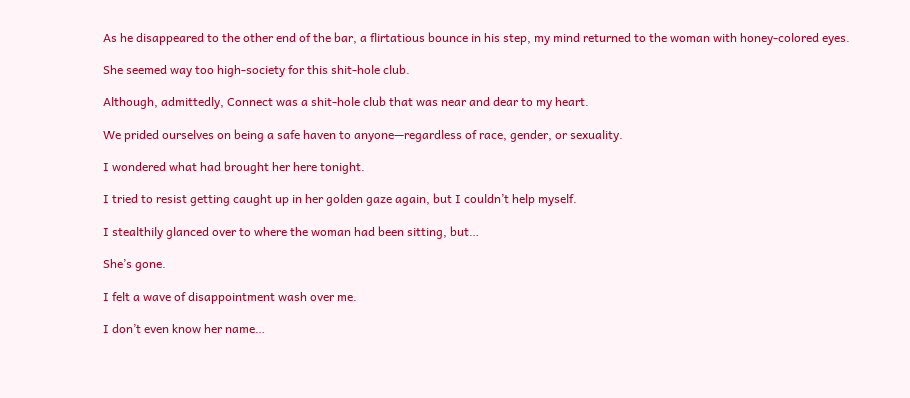As he disappeared to the other end of the bar, a flirtatious bounce in his step, my mind returned to the woman with honey-colored eyes.

She seemed way too high-society for this shit-hole club.

Although, admittedly, Connect was a shit-hole club that was near and dear to my heart.

We prided ourselves on being a safe haven to anyone—regardless of race, gender, or sexuality.

I wondered what had brought her here tonight.

I tried to resist getting caught up in her golden gaze again, but I couldn’t help myself.

I stealthily glanced over to where the woman had been sitting, but…

She’s gone.

I felt a wave of disappointment wash over me.

I don’t even know her name…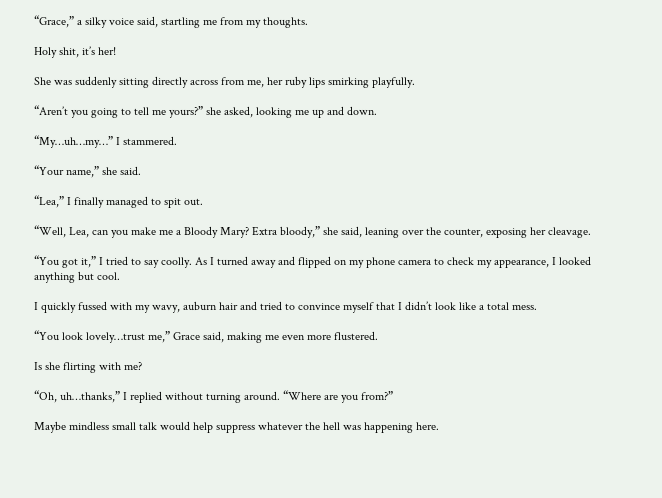“Grace,” a silky voice said, startling me from my thoughts.

Holy shit, it’s her!

She was suddenly sitting directly across from me, her ruby lips smirking playfully.

“Aren’t you going to tell me yours?” she asked, looking me up and down.

“My…uh…my…” I stammered.

“Your name,” she said.

“Lea,” I finally managed to spit out.

“Well, Lea, can you make me a Bloody Mary? Extra bloody,” she said, leaning over the counter, exposing her cleavage.

“You got it,” I tried to say coolly. As I turned away and flipped on my phone camera to check my appearance, I looked anything but cool.

I quickly fussed with my wavy, auburn hair and tried to convince myself that I didn’t look like a total mess.

“You look lovely…trust me,” Grace said, making me even more flustered.

Is she flirting with me?

“Oh, uh…thanks,” I replied without turning around. “Where are you from?”

Maybe mindless small talk would help suppress whatever the hell was happening here.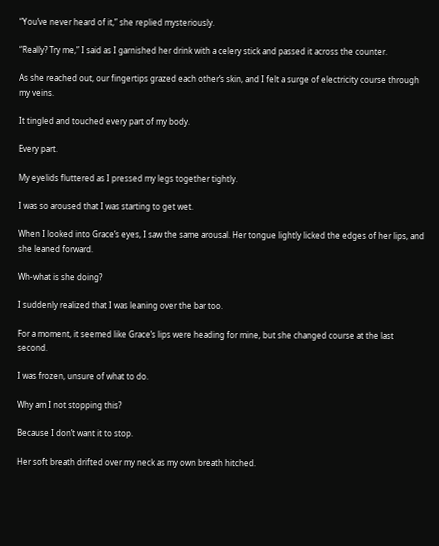“You’ve never heard of it,” she replied mysteriously.

“Really? Try me,” I said as I garnished her drink with a celery stick and passed it across the counter.

As she reached out, our fingertips grazed each other’s skin, and I felt a surge of electricity course through my veins.

It tingled and touched every part of my body.

Every part.

My eyelids fluttered as I pressed my legs together tightly.

I was so aroused that I was starting to get wet.

When I looked into Grace’s eyes, I saw the same arousal. Her tongue lightly licked the edges of her lips, and she leaned forward.

Wh-what is she doing?

I suddenly realized that I was leaning over the bar too.

For a moment, it seemed like Grace’s lips were heading for mine, but she changed course at the last second.

I was frozen, unsure of what to do.

Why am I not stopping this?

Because I don’t want it to stop.

Her soft breath drifted over my neck as my own breath hitched.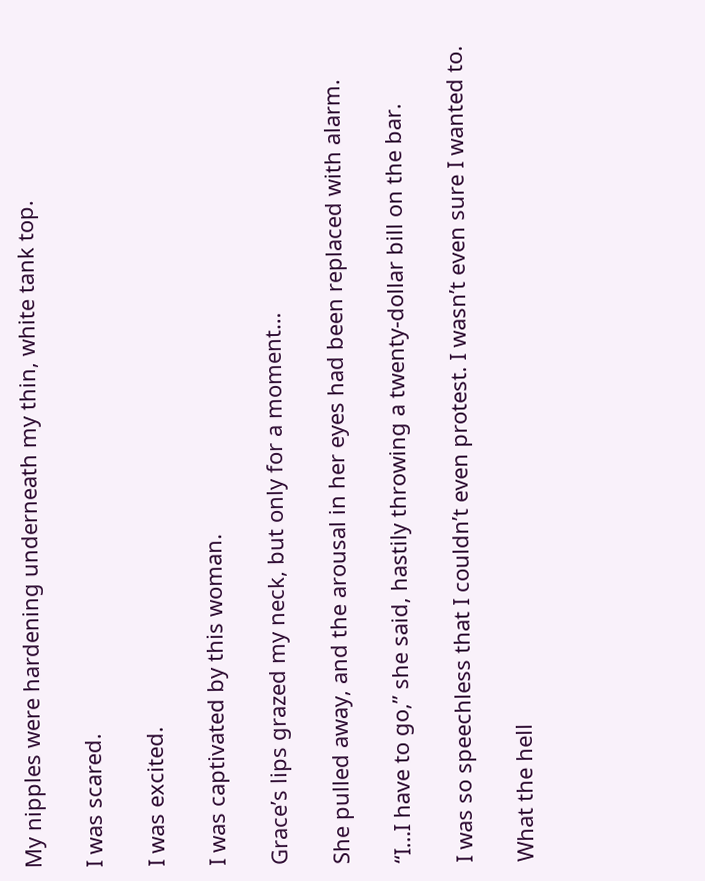My nipples were hardening underneath my thin, white tank top.

I was scared.

I was excited.

I was captivated by this woman.

Grace’s lips grazed my neck, but only for a moment…

She pulled away, and the arousal in her eyes had been replaced with alarm.

“I…I have to go,” she said, hastily throwing a twenty-dollar bill on the bar.

I was so speechless that I couldn’t even protest. I wasn’t even sure I wanted to.

What the hell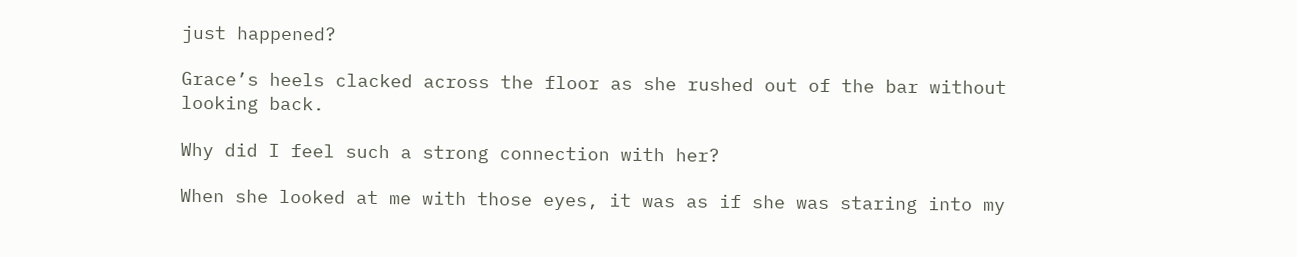just happened?

Grace’s heels clacked across the floor as she rushed out of the bar without looking back.

Why did I feel such a strong connection with her?

When she looked at me with those eyes, it was as if she was staring into my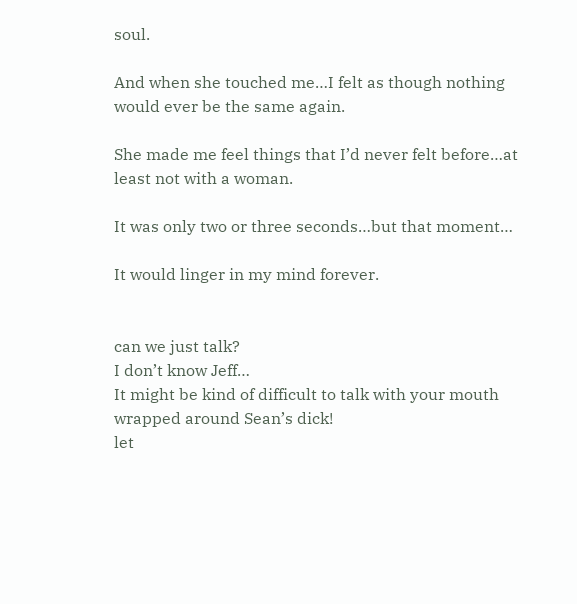soul.

And when she touched me…I felt as though nothing would ever be the same again.

She made me feel things that I’d never felt before…at least not with a woman.

It was only two or three seconds…but that moment…

It would linger in my mind forever.


can we just talk?
I don’t know Jeff…
It might be kind of difficult to talk with your mouth wrapped around Sean’s dick!
let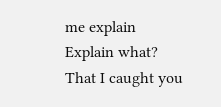me explain
Explain what?
That I caught you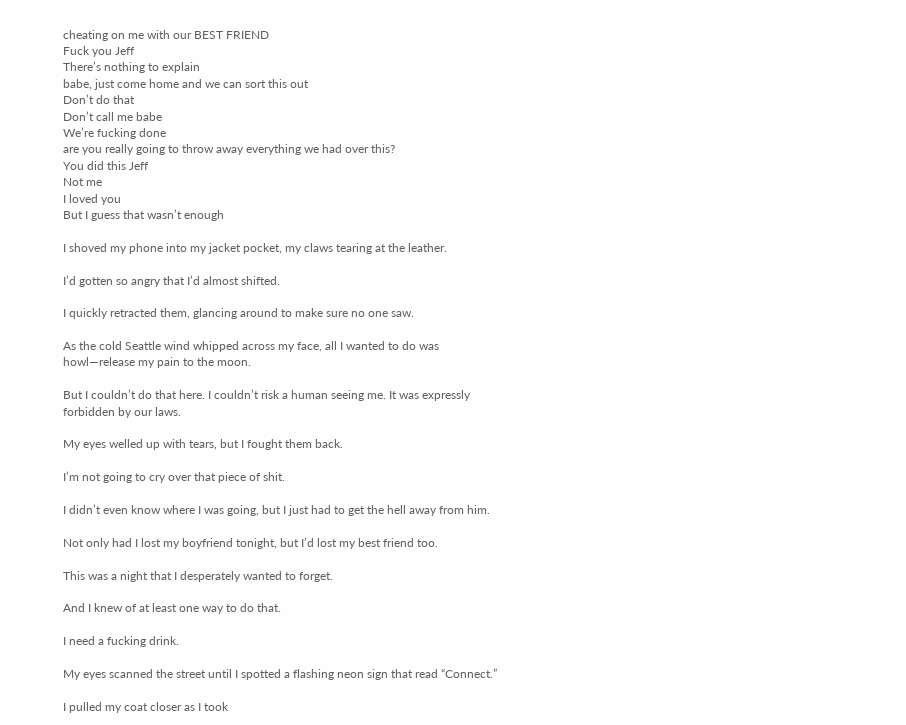cheating on me with our BEST FRIEND
Fuck you Jeff
There’s nothing to explain
babe, just come home and we can sort this out
Don’t do that
Don’t call me babe
We’re fucking done
are you really going to throw away everything we had over this?
You did this Jeff
Not me
I loved you
But I guess that wasn’t enough

I shoved my phone into my jacket pocket, my claws tearing at the leather.

I’d gotten so angry that I’d almost shifted.

I quickly retracted them, glancing around to make sure no one saw.

As the cold Seattle wind whipped across my face, all I wanted to do was howl—release my pain to the moon.

But I couldn’t do that here. I couldn’t risk a human seeing me. It was expressly forbidden by our laws.

My eyes welled up with tears, but I fought them back.

I’m not going to cry over that piece of shit.

I didn’t even know where I was going, but I just had to get the hell away from him.

Not only had I lost my boyfriend tonight, but I’d lost my best friend too.

This was a night that I desperately wanted to forget.

And I knew of at least one way to do that.

I need a fucking drink.

My eyes scanned the street until I spotted a flashing neon sign that read “Connect.”

I pulled my coat closer as I took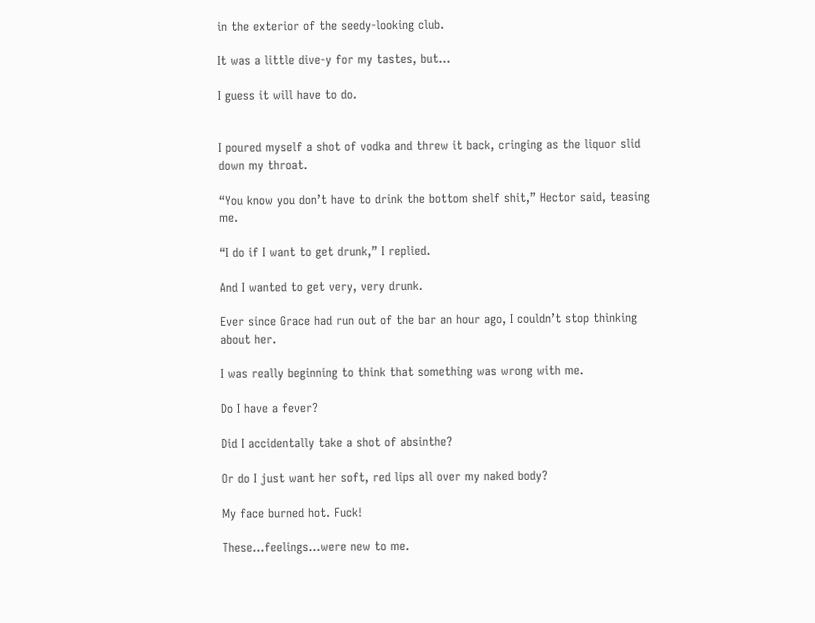in the exterior of the seedy-looking club.

It was a little dive-y for my tastes, but…

I guess it will have to do.


I poured myself a shot of vodka and threw it back, cringing as the liquor slid down my throat.

“You know you don’t have to drink the bottom shelf shit,” Hector said, teasing me.

“I do if I want to get drunk,” I replied.

And I wanted to get very, very drunk.

Ever since Grace had run out of the bar an hour ago, I couldn’t stop thinking about her.

I was really beginning to think that something was wrong with me.

Do I have a fever?

Did I accidentally take a shot of absinthe?

Or do I just want her soft, red lips all over my naked body?

My face burned hot. Fuck!

These…feelings…were new to me.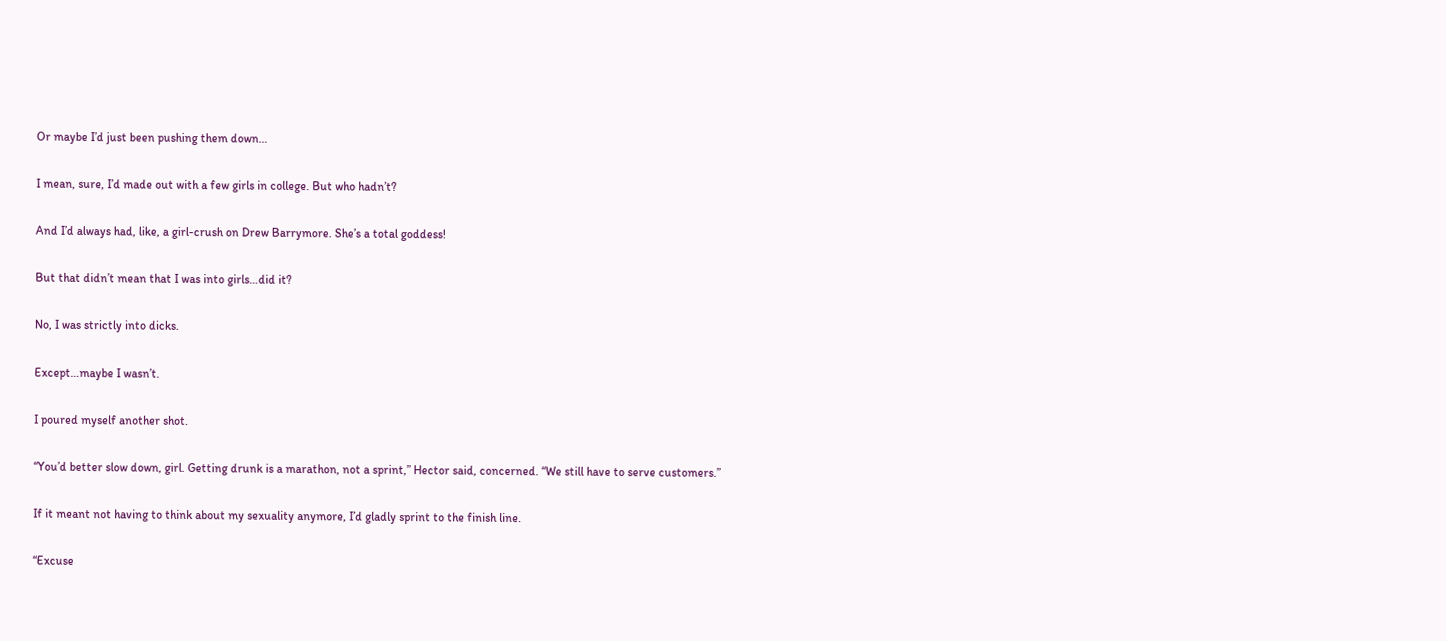Or maybe I’d just been pushing them down…

I mean, sure, I’d made out with a few girls in college. But who hadn’t?

And I’d always had, like, a girl-crush on Drew Barrymore. She’s a total goddess!

But that didn’t mean that I was into girls…did it?

No, I was strictly into dicks.

Except…maybe I wasn’t.

I poured myself another shot.

“You’d better slow down, girl. Getting drunk is a marathon, not a sprint,” Hector said, concerned. “We still have to serve customers.”

If it meant not having to think about my sexuality anymore, I’d gladly sprint to the finish line.

“Excuse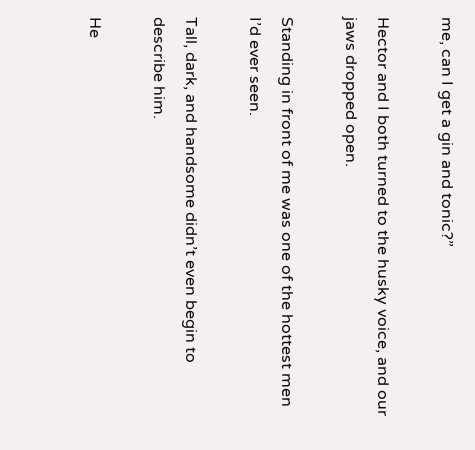me, can I get a gin and tonic?”

Hector and I both turned to the husky voice, and our jaws dropped open.

Standing in front of me was one of the hottest men I’d ever seen.

Tall, dark, and handsome didn’t even begin to describe him.

He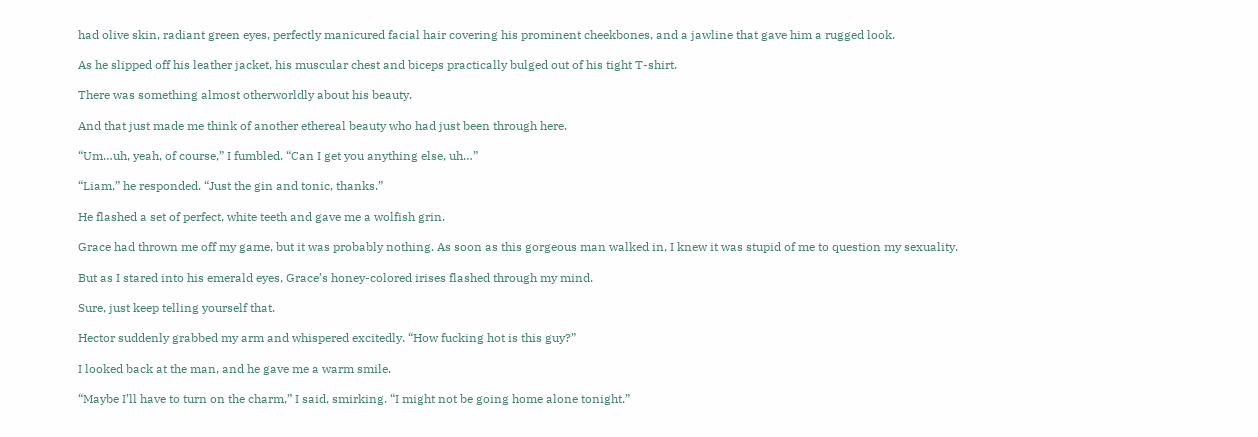had olive skin, radiant green eyes, perfectly manicured facial hair covering his prominent cheekbones, and a jawline that gave him a rugged look.

As he slipped off his leather jacket, his muscular chest and biceps practically bulged out of his tight T-shirt.

There was something almost otherworldly about his beauty.

And that just made me think of another ethereal beauty who had just been through here.

“Um…uh, yeah, of course,” I fumbled. “Can I get you anything else, uh…”

“Liam,” he responded. “Just the gin and tonic, thanks.”

He flashed a set of perfect, white teeth and gave me a wolfish grin.

Grace had thrown me off my game, but it was probably nothing. As soon as this gorgeous man walked in, I knew it was stupid of me to question my sexuality.

But as I stared into his emerald eyes, Grace’s honey-colored irises flashed through my mind.

Sure, just keep telling yourself that.

Hector suddenly grabbed my arm and whispered excitedly. “How fucking hot is this guy?”

I looked back at the man, and he gave me a warm smile.

“Maybe I’ll have to turn on the charm,” I said, smirking. “I might not be going home alone tonight.”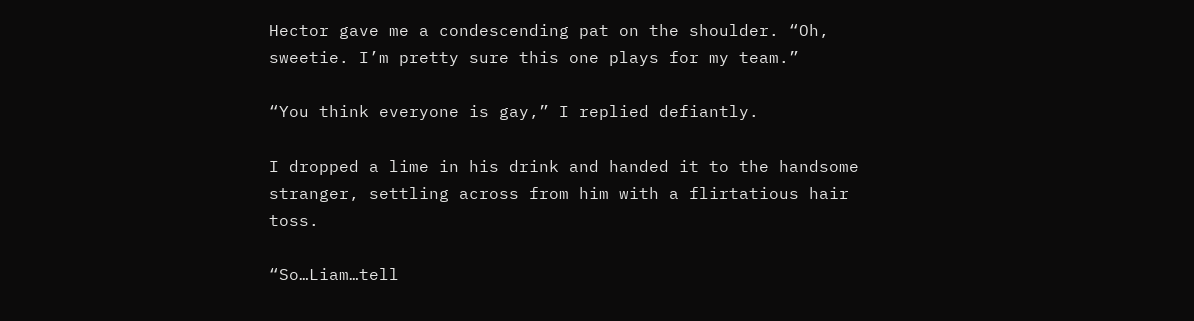Hector gave me a condescending pat on the shoulder. “Oh, sweetie. I’m pretty sure this one plays for my team.”

“You think everyone is gay,” I replied defiantly.

I dropped a lime in his drink and handed it to the handsome stranger, settling across from him with a flirtatious hair toss.

“So…Liam…tell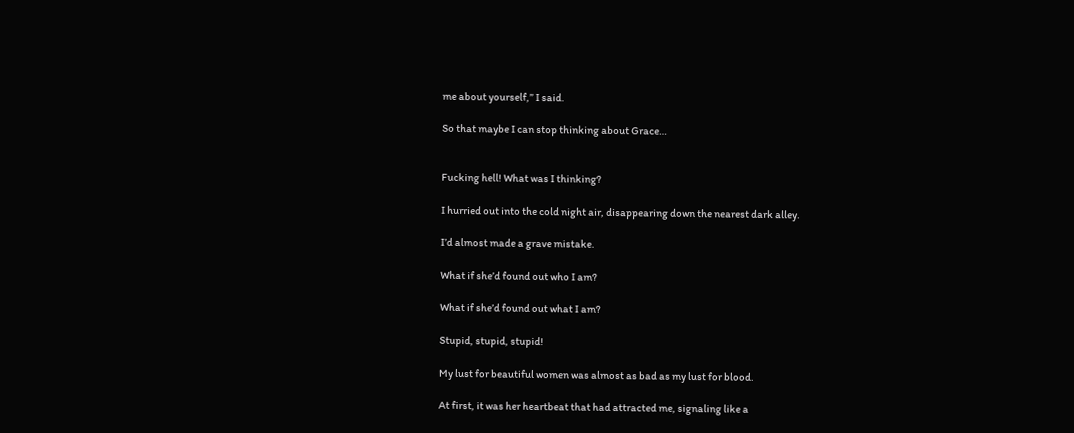me about yourself,” I said.

So that maybe I can stop thinking about Grace…


Fucking hell! What was I thinking?

I hurried out into the cold night air, disappearing down the nearest dark alley.

I’d almost made a grave mistake.

What if she’d found out who I am?

What if she’d found out what I am?

Stupid, stupid, stupid!

My lust for beautiful women was almost as bad as my lust for blood.

At first, it was her heartbeat that had attracted me, signaling like a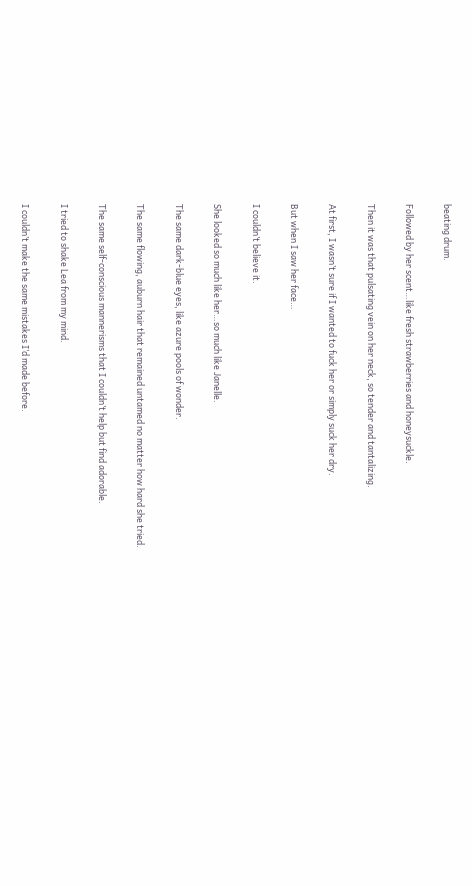beating drum.

Followed by her scent…like fresh strawberries and honeysuckle.

Then it was that pulsating vein on her neck, so tender and tantalizing.

At first, I wasn’t sure if I wanted to fuck her or simply suck her dry.

But when I saw her face…

I couldn’t believe it.

She looked so much like her…so much like Janelle.

The same dark-blue eyes, like azure pools of wonder.

The same flowing, auburn hair that remained untamed no matter how hard she tried.

The same self-conscious mannerisms that I couldn’t help but find adorable.

I tried to shake Lea from my mind.

I couldn’t make the same mistakes I’d made before.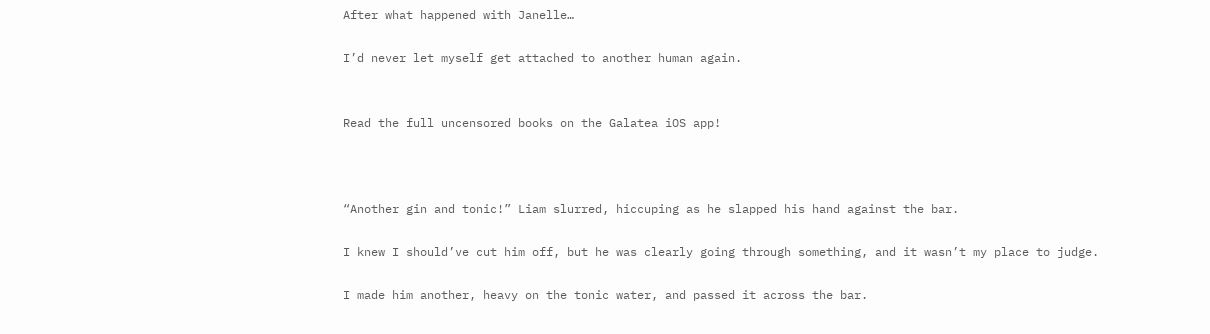After what happened with Janelle…

I’d never let myself get attached to another human again.


Read the full uncensored books on the Galatea iOS app!



“Another gin and tonic!” Liam slurred, hiccuping as he slapped his hand against the bar.

I knew I should’ve cut him off, but he was clearly going through something, and it wasn’t my place to judge.

I made him another, heavy on the tonic water, and passed it across the bar.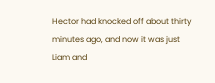Hector had knocked off about thirty minutes ago, and now it was just Liam and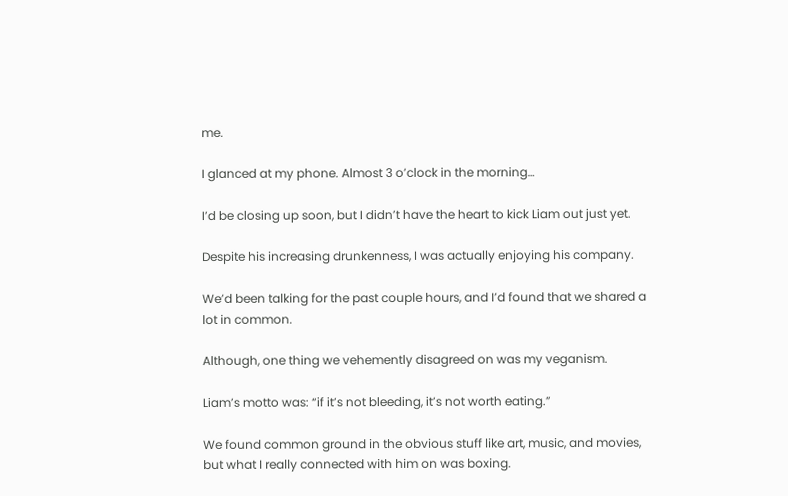me.

I glanced at my phone. Almost 3 o’clock in the morning…

I’d be closing up soon, but I didn’t have the heart to kick Liam out just yet.

Despite his increasing drunkenness, I was actually enjoying his company.

We’d been talking for the past couple hours, and I’d found that we shared a lot in common.

Although, one thing we vehemently disagreed on was my veganism.

Liam’s motto was: “if it’s not bleeding, it’s not worth eating.”

We found common ground in the obvious stuff like art, music, and movies, but what I really connected with him on was boxing.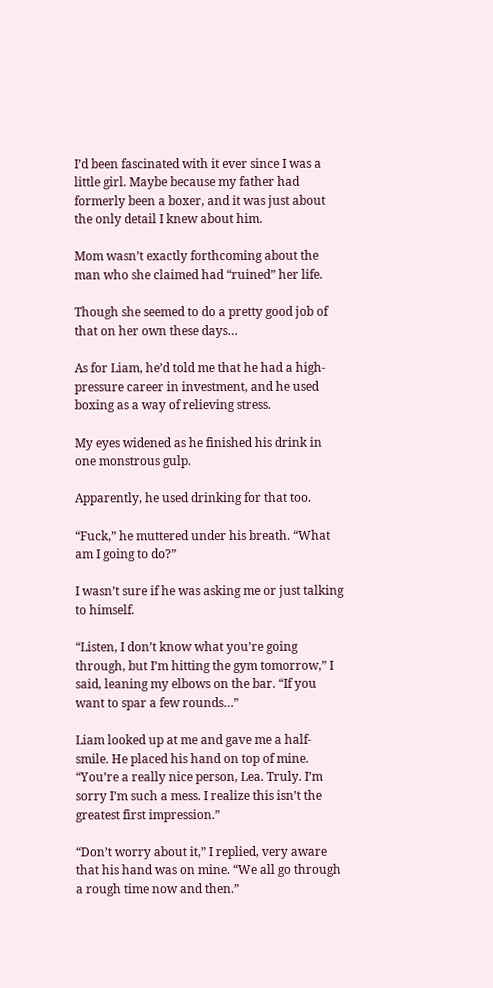I’d been fascinated with it ever since I was a little girl. Maybe because my father had formerly been a boxer, and it was just about the only detail I knew about him.

Mom wasn’t exactly forthcoming about the man who she claimed had “ruined” her life.

Though she seemed to do a pretty good job of that on her own these days…

As for Liam, he’d told me that he had a high-pressure career in investment, and he used boxing as a way of relieving stress.

My eyes widened as he finished his drink in one monstrous gulp.

Apparently, he used drinking for that too.

“Fuck,” he muttered under his breath. “What am I going to do?”

I wasn’t sure if he was asking me or just talking to himself.

“Listen, I don’t know what you’re going through, but I’m hitting the gym tomorrow,” I said, leaning my elbows on the bar. “If you want to spar a few rounds…”

Liam looked up at me and gave me a half-smile. He placed his hand on top of mine. “You’re a really nice person, Lea. Truly. I’m sorry I’m such a mess. I realize this isn’t the greatest first impression.”

“Don’t worry about it,” I replied, very aware that his hand was on mine. “We all go through a rough time now and then.”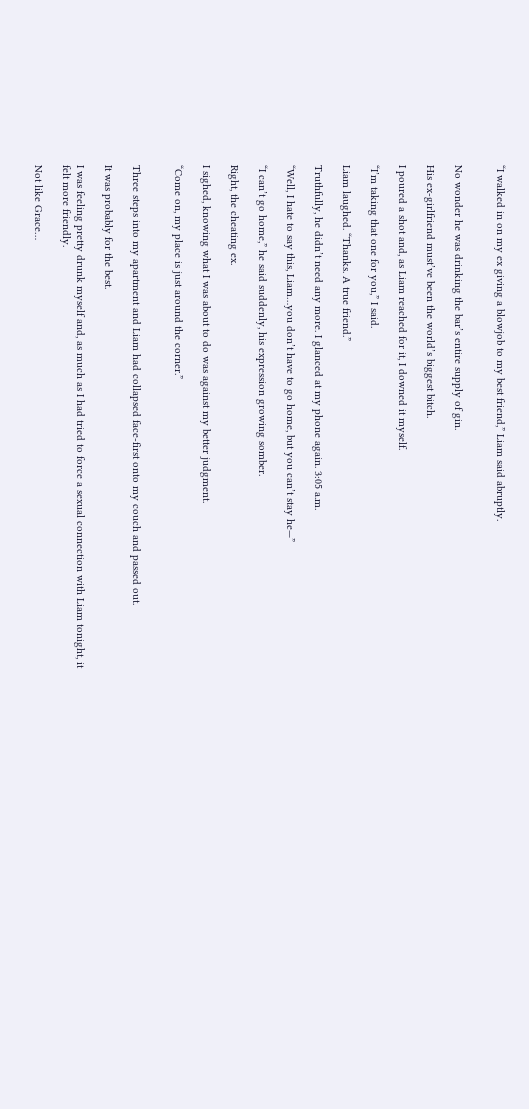“I walked in on my ex giving a blowjob to my best friend,” Liam said abruptly.


No wonder he was drinking the bar’s entire supply of gin.

His ex-girlfriend must’ve been the world’s biggest bitch.

I poured a shot and, as Liam reached for it, I downed it myself.

“I’m taking that one for you,” I said.

Liam laughed. “Thanks. A true friend.”

Truthfully, he didn’t need any more. I glanced at my phone again. 3:05 a.m.

“Well, I hate to say this, Liam…you don’t have to go home, but you can’t stay he—”

“I can’t go home,” he said suddenly, his expression growing somber.

Right, the cheating ex.

I sighed, knowing what I was about to do was against my better judgment.

“Come on, my place is just around the corner.”


Three steps into my apartment and Liam had collapsed face-first onto my couch and passed out.

It was probably for the best.

I was feeling pretty drunk myself and, as much as I had tried to force a sexual connection with Liam tonight, it felt more friendly.

Not like Grace…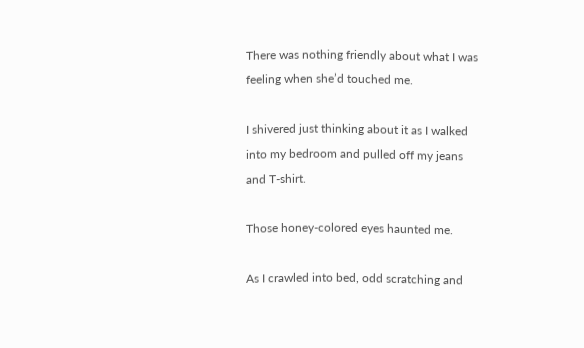There was nothing friendly about what I was feeling when she’d touched me.

I shivered just thinking about it as I walked into my bedroom and pulled off my jeans and T-shirt.

Those honey-colored eyes haunted me.

As I crawled into bed, odd scratching and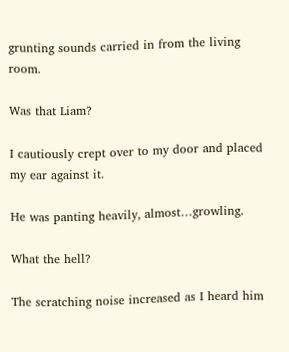grunting sounds carried in from the living room.

Was that Liam?

I cautiously crept over to my door and placed my ear against it.

He was panting heavily, almost…growling.

What the hell?

The scratching noise increased as I heard him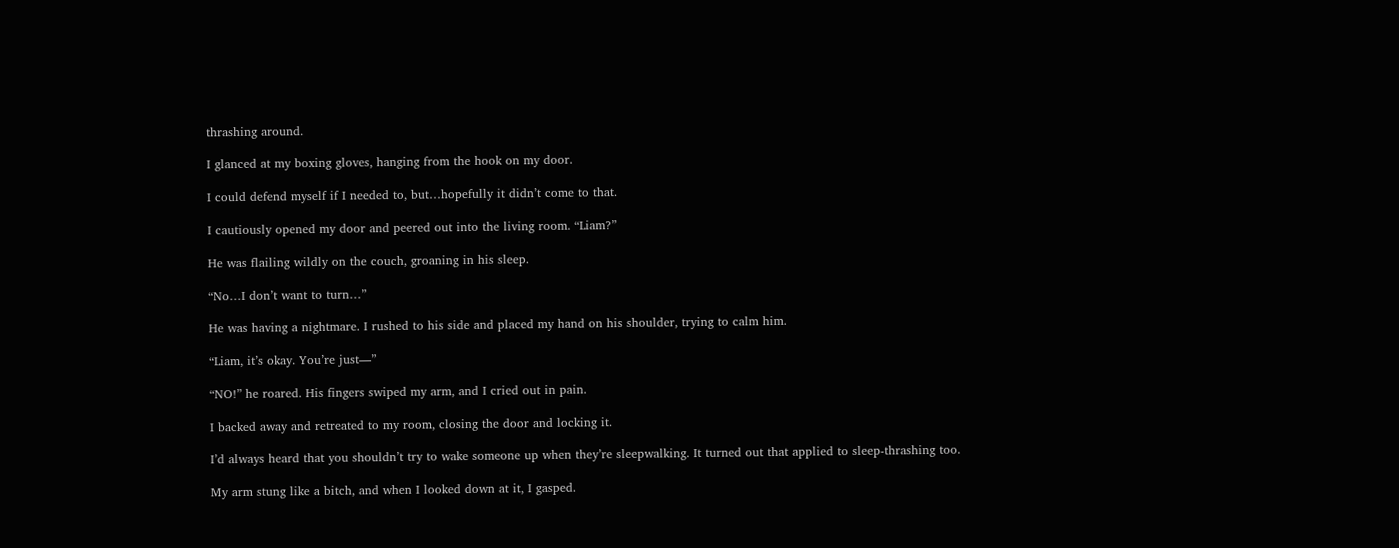thrashing around.

I glanced at my boxing gloves, hanging from the hook on my door.

I could defend myself if I needed to, but…hopefully it didn’t come to that.

I cautiously opened my door and peered out into the living room. “Liam?”

He was flailing wildly on the couch, groaning in his sleep.

“No…I don’t want to turn…”

He was having a nightmare. I rushed to his side and placed my hand on his shoulder, trying to calm him.

“Liam, it’s okay. You’re just—”

“NO!” he roared. His fingers swiped my arm, and I cried out in pain.

I backed away and retreated to my room, closing the door and locking it.

I’d always heard that you shouldn’t try to wake someone up when they’re sleepwalking. It turned out that applied to sleep-thrashing too.

My arm stung like a bitch, and when I looked down at it, I gasped.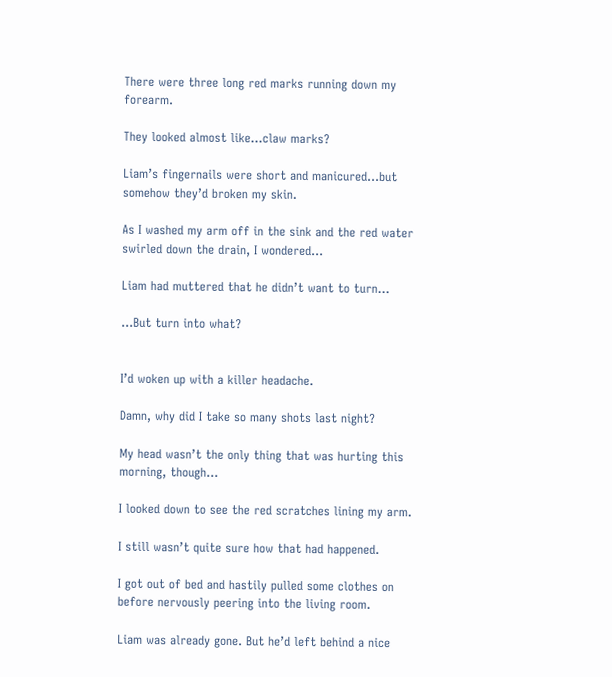There were three long red marks running down my forearm.

They looked almost like…claw marks?

Liam’s fingernails were short and manicured…but somehow they’d broken my skin.

As I washed my arm off in the sink and the red water swirled down the drain, I wondered…

Liam had muttered that he didn’t want to turn…

…But turn into what?


I’d woken up with a killer headache.

Damn, why did I take so many shots last night?

My head wasn’t the only thing that was hurting this morning, though…

I looked down to see the red scratches lining my arm.

I still wasn’t quite sure how that had happened.

I got out of bed and hastily pulled some clothes on before nervously peering into the living room.

Liam was already gone. But he’d left behind a nice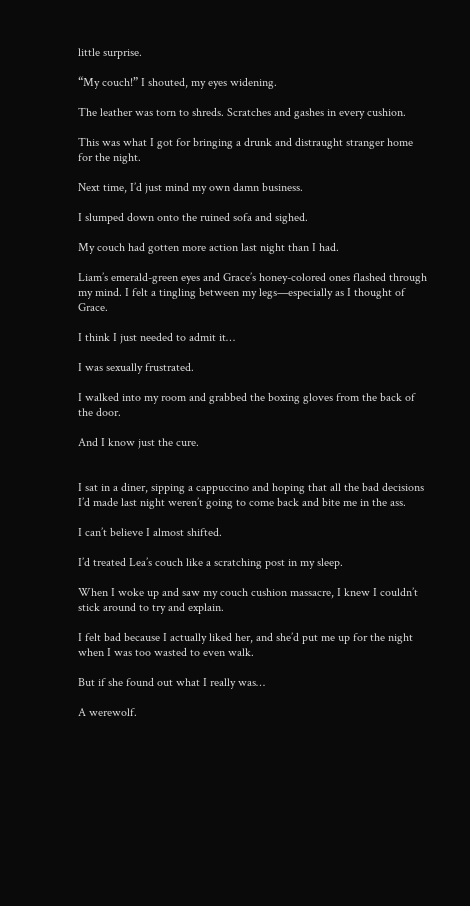little surprise.

“My couch!” I shouted, my eyes widening.

The leather was torn to shreds. Scratches and gashes in every cushion.

This was what I got for bringing a drunk and distraught stranger home for the night.

Next time, I’d just mind my own damn business.

I slumped down onto the ruined sofa and sighed.

My couch had gotten more action last night than I had.

Liam’s emerald-green eyes and Grace’s honey-colored ones flashed through my mind. I felt a tingling between my legs—especially as I thought of Grace.

I think I just needed to admit it…

I was sexually frustrated.

I walked into my room and grabbed the boxing gloves from the back of the door.

And I know just the cure.


I sat in a diner, sipping a cappuccino and hoping that all the bad decisions I’d made last night weren’t going to come back and bite me in the ass.

I can’t believe I almost shifted.

I’d treated Lea’s couch like a scratching post in my sleep.

When I woke up and saw my couch cushion massacre, I knew I couldn’t stick around to try and explain.

I felt bad because I actually liked her, and she’d put me up for the night when I was too wasted to even walk.

But if she found out what I really was…

A werewolf.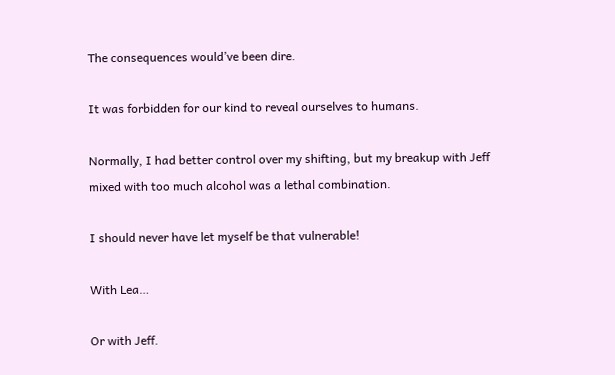The consequences would’ve been dire.

It was forbidden for our kind to reveal ourselves to humans.

Normally, I had better control over my shifting, but my breakup with Jeff mixed with too much alcohol was a lethal combination.

I should never have let myself be that vulnerable!

With Lea…

Or with Jeff.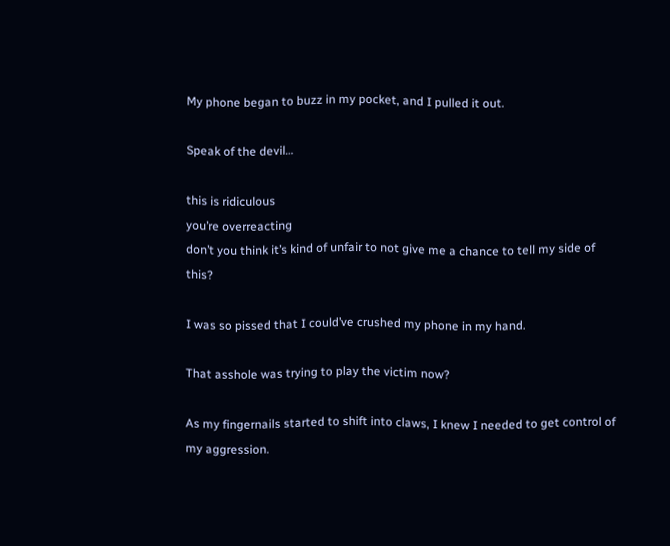My phone began to buzz in my pocket, and I pulled it out.

Speak of the devil…

this is ridiculous
you’re overreacting
don’t you think it’s kind of unfair to not give me a chance to tell my side of this?

I was so pissed that I could’ve crushed my phone in my hand.

That asshole was trying to play the victim now?

As my fingernails started to shift into claws, I knew I needed to get control of my aggression.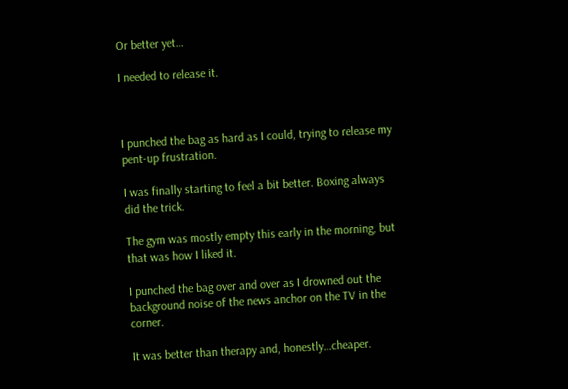Or better yet…

I needed to release it.



I punched the bag as hard as I could, trying to release my pent-up frustration.

I was finally starting to feel a bit better. Boxing always did the trick.

The gym was mostly empty this early in the morning, but that was how I liked it.

I punched the bag over and over as I drowned out the background noise of the news anchor on the TV in the corner.

It was better than therapy and, honestly…cheaper.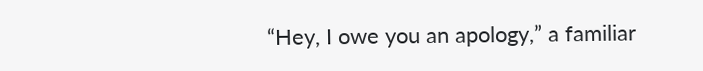“Hey, I owe you an apology,” a familiar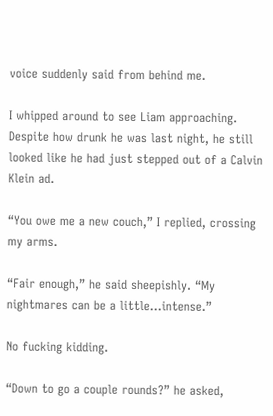voice suddenly said from behind me.

I whipped around to see Liam approaching. Despite how drunk he was last night, he still looked like he had just stepped out of a Calvin Klein ad.

“You owe me a new couch,” I replied, crossing my arms.

“Fair enough,” he said sheepishly. “My nightmares can be a little…intense.”

No fucking kidding.

“Down to go a couple rounds?” he asked,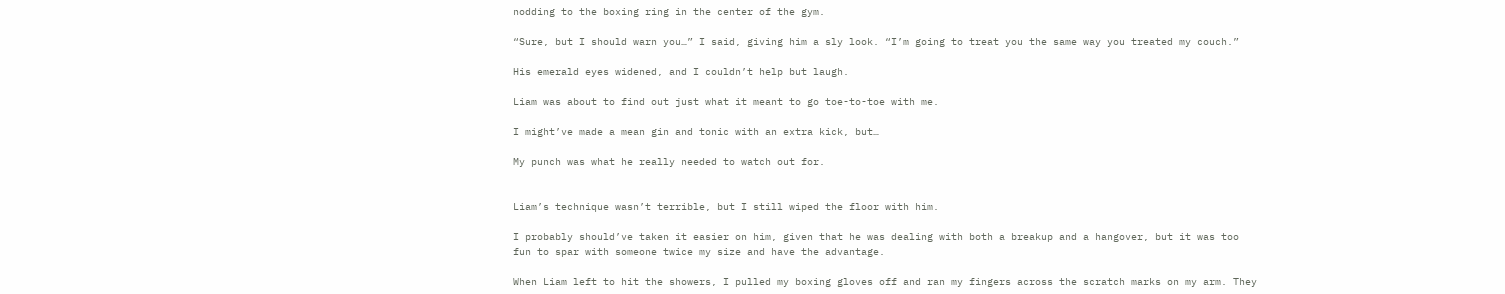nodding to the boxing ring in the center of the gym.

“Sure, but I should warn you…” I said, giving him a sly look. “I’m going to treat you the same way you treated my couch.”

His emerald eyes widened, and I couldn’t help but laugh.

Liam was about to find out just what it meant to go toe-to-toe with me.

I might’ve made a mean gin and tonic with an extra kick, but…

My punch was what he really needed to watch out for.


Liam’s technique wasn’t terrible, but I still wiped the floor with him.

I probably should’ve taken it easier on him, given that he was dealing with both a breakup and a hangover, but it was too fun to spar with someone twice my size and have the advantage.

When Liam left to hit the showers, I pulled my boxing gloves off and ran my fingers across the scratch marks on my arm. They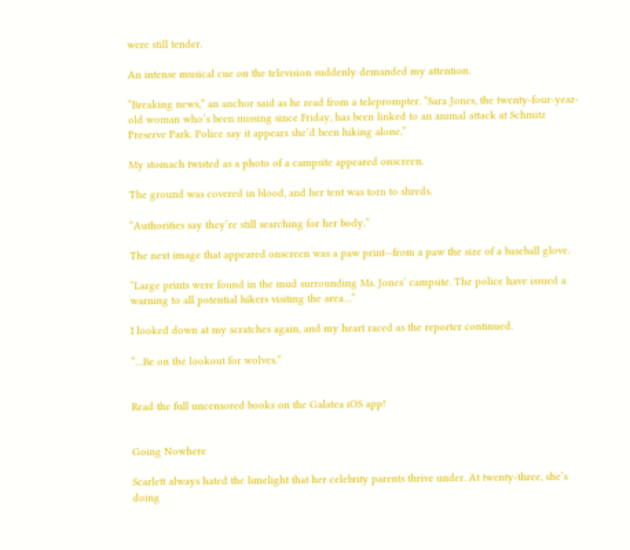were still tender.

An intense musical cue on the television suddenly demanded my attention.

“Breaking news,” an anchor said as he read from a teleprompter. “Sara Jones, the twenty-four-year-old woman who’s been missing since Friday, has been linked to an animal attack at Schmitz Preserve Park. Police say it appears she’d been hiking alone.”

My stomach twisted as a photo of a campsite appeared onscreen.

The ground was covered in blood, and her tent was torn to shreds.

“Authorities say they’re still searching for her body.”

The next image that appeared onscreen was a paw print—from a paw the size of a baseball glove.

“Large prints were found in the mud surrounding Ms. Jones’ campsite. The police have issued a warning to all potential hikers visiting the area…”

I looked down at my scratches again, and my heart raced as the reporter continued.

“…Be on the lookout for wolves.”


Read the full uncensored books on the Galatea iOS app!


Going Nowhere

Scarlett always hated the limelight that her celebrity parents thrive under. At twenty-three, she’s doing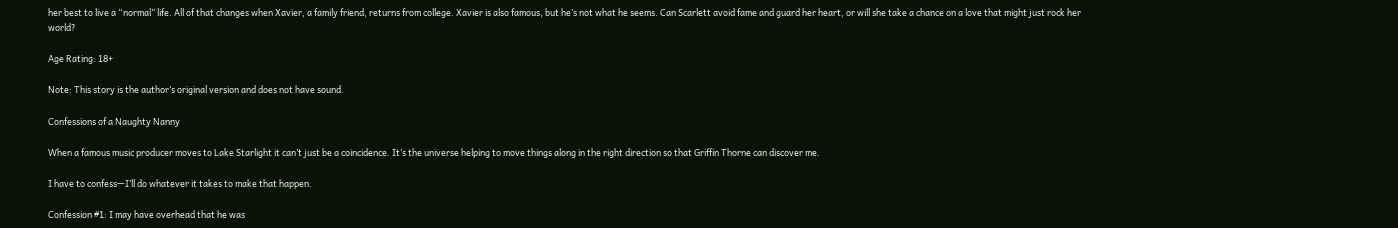her best to live a “normal” life. All of that changes when Xavier, a family friend, returns from college. Xavier is also famous, but he’s not what he seems. Can Scarlett avoid fame and guard her heart, or will she take a chance on a love that might just rock her world?

Age Rating: 18+

Note: This story is the author’s original version and does not have sound.

Confessions of a Naughty Nanny

When a famous music producer moves to Lake Starlight it can’t just be a coincidence. It’s the universe helping to move things along in the right direction so that Griffin Thorne can discover me.

I have to confess—I’ll do whatever it takes to make that happen.

Confession #1: I may have overhead that he was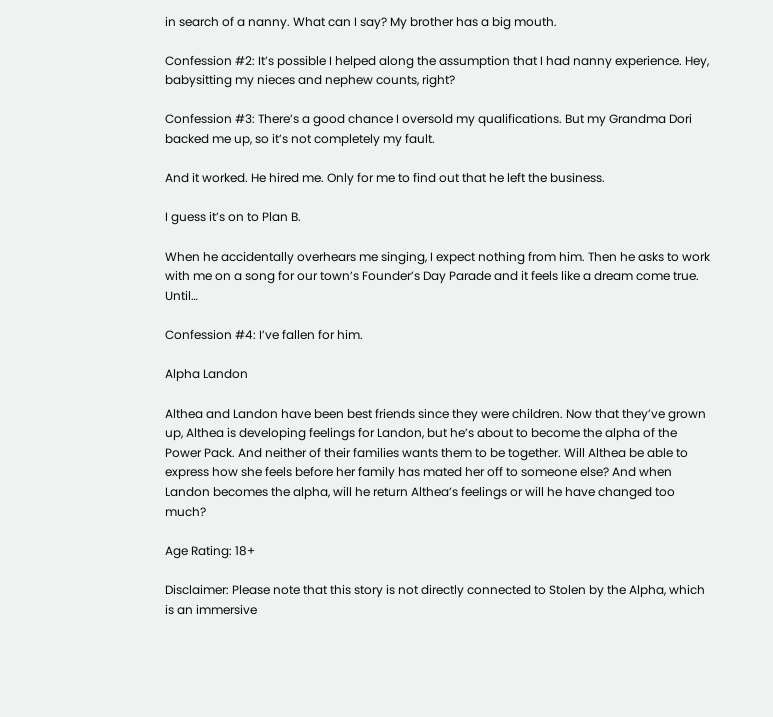in search of a nanny. What can I say? My brother has a big mouth.

Confession #2: It’s possible I helped along the assumption that I had nanny experience. Hey, babysitting my nieces and nephew counts, right?

Confession #3: There’s a good chance I oversold my qualifications. But my Grandma Dori backed me up, so it’s not completely my fault.

And it worked. He hired me. Only for me to find out that he left the business.

I guess it’s on to Plan B.

When he accidentally overhears me singing, I expect nothing from him. Then he asks to work with me on a song for our town’s Founder’s Day Parade and it feels like a dream come true. Until…

Confession #4: I’ve fallen for him.

Alpha Landon

Althea and Landon have been best friends since they were children. Now that they’ve grown up, Althea is developing feelings for Landon, but he’s about to become the alpha of the Power Pack. And neither of their families wants them to be together. Will Althea be able to express how she feels before her family has mated her off to someone else? And when Landon becomes the alpha, will he return Althea’s feelings or will he have changed too much?

Age Rating: 18+

Disclaimer: Please note that this story is not directly connected to Stolen by the Alpha, which is an immersive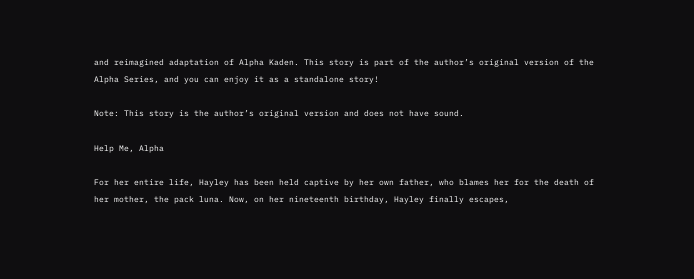and reimagined adaptation of Alpha Kaden. This story is part of the author’s original version of the Alpha Series, and you can enjoy it as a standalone story!

Note: This story is the author’s original version and does not have sound.

Help Me, Alpha

For her entire life, Hayley has been held captive by her own father, who blames her for the death of her mother, the pack luna. Now, on her nineteenth birthday, Hayley finally escapes,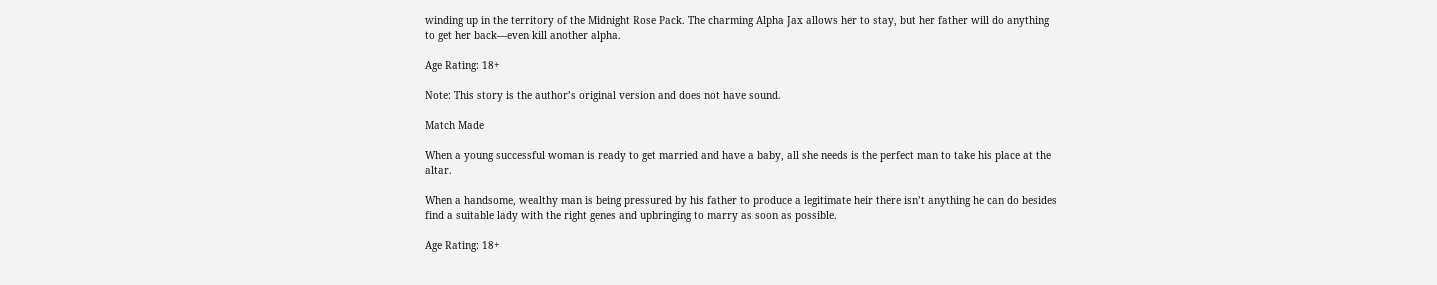winding up in the territory of the Midnight Rose Pack. The charming Alpha Jax allows her to stay, but her father will do anything to get her back—even kill another alpha.

Age Rating: 18+

Note: This story is the author’s original version and does not have sound.

Match Made

When a young successful woman is ready to get married and have a baby, all she needs is the perfect man to take his place at the altar.

When a handsome, wealthy man is being pressured by his father to produce a legitimate heir there isn’t anything he can do besides find a suitable lady with the right genes and upbringing to marry as soon as possible.

Age Rating: 18+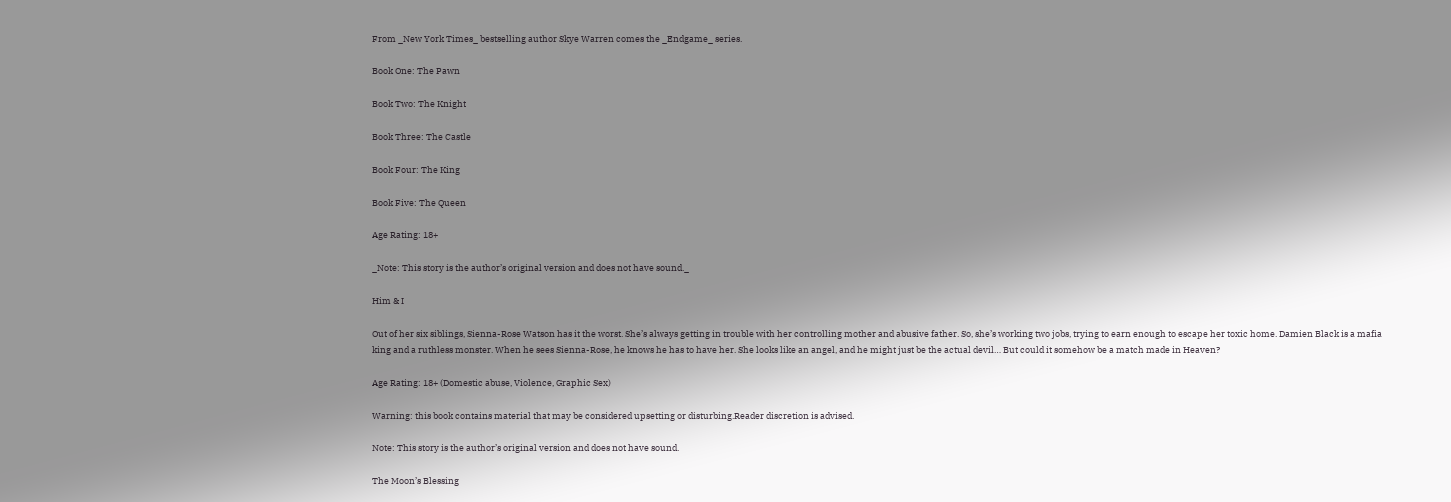From _New York Times_ bestselling author Skye Warren comes the _Endgame_ series.

Book One: The Pawn

Book Two: The Knight

Book Three: The Castle

Book Four: The King

Book Five: The Queen

Age Rating: 18+

_Note: This story is the author’s original version and does not have sound._

Him & I

Out of her six siblings, Sienna-Rose Watson has it the worst. She’s always getting in trouble with her controlling mother and abusive father. So, she’s working two jobs, trying to earn enough to escape her toxic home. Damien Black is a mafia king and a ruthless monster. When he sees Sienna-Rose, he knows he has to have her. She looks like an angel, and he might just be the actual devil… But could it somehow be a match made in Heaven?

Age Rating: 18+ (Domestic abuse, Violence, Graphic Sex)

Warning: this book contains material that may be considered upsetting or disturbing.Reader discretion is advised.

Note: This story is the author’s original version and does not have sound.

The Moon’s Blessing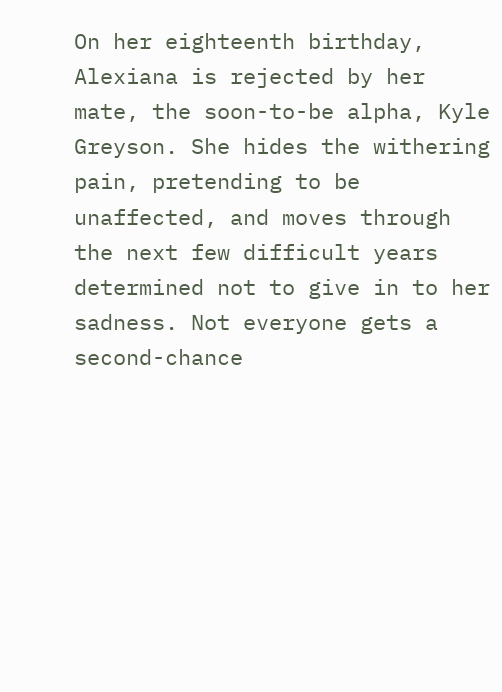On her eighteenth birthday, Alexiana is rejected by her mate, the soon-to-be alpha, Kyle Greyson. She hides the withering pain, pretending to be unaffected, and moves through the next few difficult years determined not to give in to her sadness. Not everyone gets a second-chance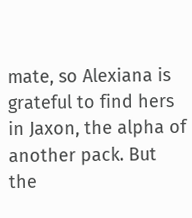mate, so Alexiana is grateful to find hers in Jaxon, the alpha of another pack. But the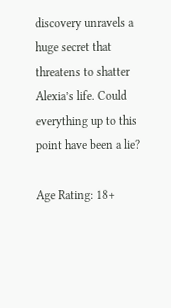discovery unravels a huge secret that threatens to shatter Alexia’s life. Could everything up to this point have been a lie?

Age Rating: 18+